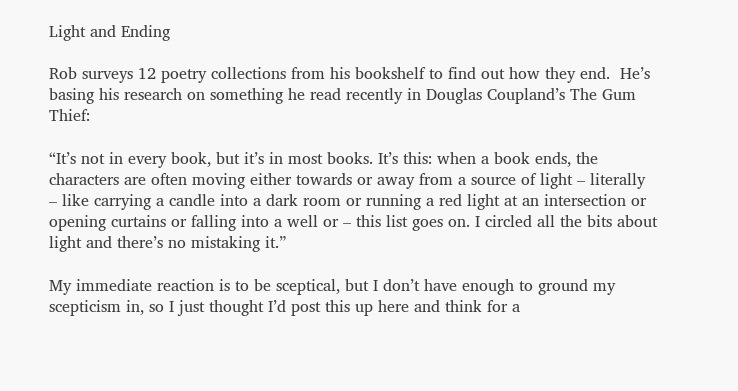Light and Ending

Rob surveys 12 poetry collections from his bookshelf to find out how they end.  He’s basing his research on something he read recently in Douglas Coupland’s The Gum Thief:

“It’s not in every book, but it’s in most books. It’s this: when a book ends, the characters are often moving either towards or away from a source of light – literally – like carrying a candle into a dark room or running a red light at an intersection or opening curtains or falling into a well or – this list goes on. I circled all the bits about light and there’s no mistaking it.”

My immediate reaction is to be sceptical, but I don’t have enough to ground my scepticism in, so I just thought I’d post this up here and think for a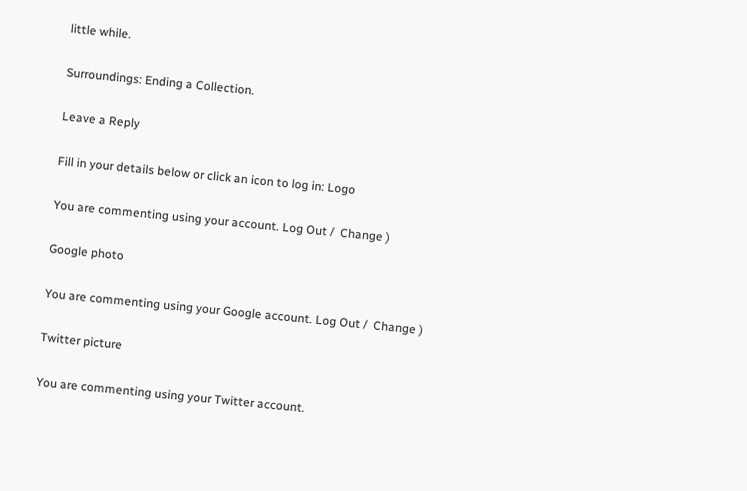little while.

Surroundings: Ending a Collection.

Leave a Reply

Fill in your details below or click an icon to log in: Logo

You are commenting using your account. Log Out /  Change )

Google photo

You are commenting using your Google account. Log Out /  Change )

Twitter picture

You are commenting using your Twitter account.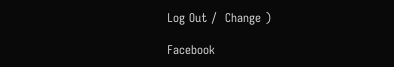Log Out /  Change )

Facebook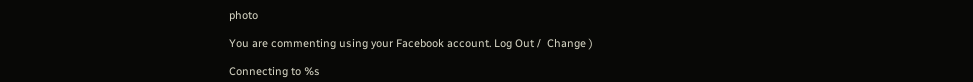photo

You are commenting using your Facebook account. Log Out /  Change )

Connecting to %s